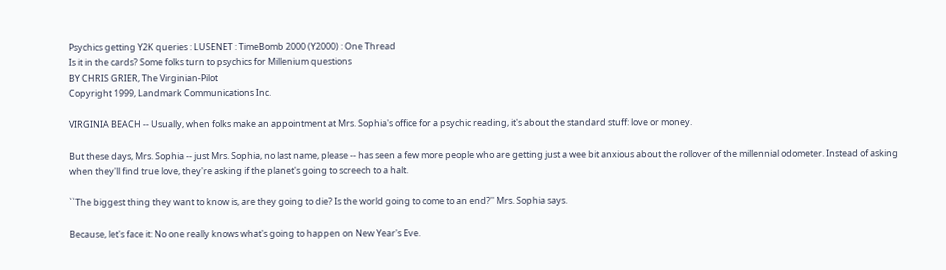Psychics getting Y2K queries : LUSENET : TimeBomb 2000 (Y2000) : One Thread
Is it in the cards? Some folks turn to psychics for Millenium questions
BY CHRIS GRIER, The Virginian-Pilot
Copyright 1999, Landmark Communications Inc.

VIRGINIA BEACH -- Usually, when folks make an appointment at Mrs. Sophia's office for a psychic reading, it's about the standard stuff: love or money.

But these days, Mrs. Sophia -- just Mrs. Sophia, no last name, please -- has seen a few more people who are getting just a wee bit anxious about the rollover of the millennial odometer. Instead of asking when they'll find true love, they're asking if the planet's going to screech to a halt.

``The biggest thing they want to know is, are they going to die? Is the world going to come to an end?'' Mrs. Sophia says.

Because, let's face it: No one really knows what's going to happen on New Year's Eve.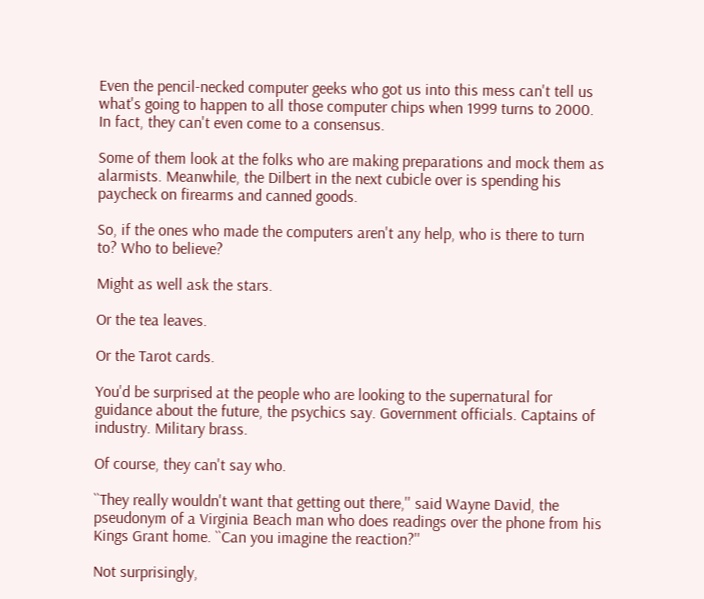Even the pencil-necked computer geeks who got us into this mess can't tell us what's going to happen to all those computer chips when 1999 turns to 2000. In fact, they can't even come to a consensus.

Some of them look at the folks who are making preparations and mock them as alarmists. Meanwhile, the Dilbert in the next cubicle over is spending his paycheck on firearms and canned goods.

So, if the ones who made the computers aren't any help, who is there to turn to? Who to believe?

Might as well ask the stars.

Or the tea leaves.

Or the Tarot cards.

You'd be surprised at the people who are looking to the supernatural for guidance about the future, the psychics say. Government officials. Captains of industry. Military brass.

Of course, they can't say who.

``They really wouldn't want that getting out there,'' said Wayne David, the pseudonym of a Virginia Beach man who does readings over the phone from his Kings Grant home. ``Can you imagine the reaction?''

Not surprisingly,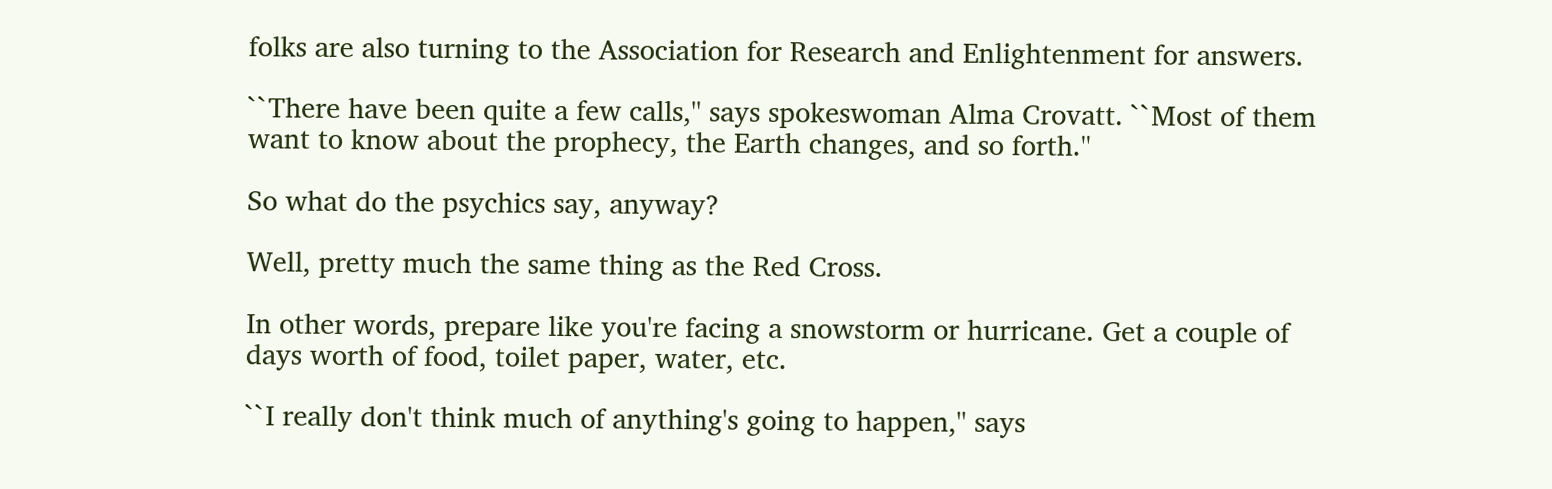folks are also turning to the Association for Research and Enlightenment for answers.

``There have been quite a few calls,'' says spokeswoman Alma Crovatt. ``Most of them want to know about the prophecy, the Earth changes, and so forth.''

So what do the psychics say, anyway?

Well, pretty much the same thing as the Red Cross.

In other words, prepare like you're facing a snowstorm or hurricane. Get a couple of days worth of food, toilet paper, water, etc.

``I really don't think much of anything's going to happen,'' says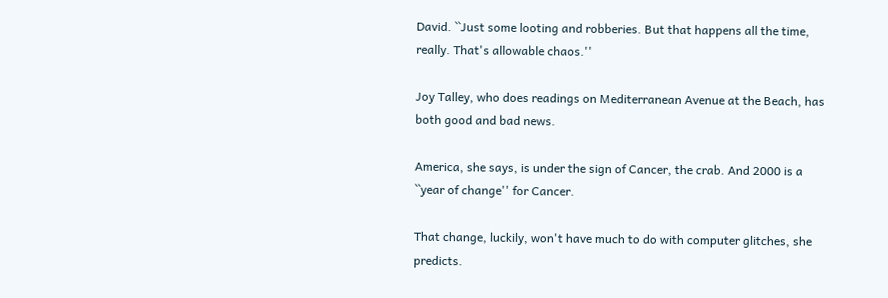David. ``Just some looting and robberies. But that happens all the time, really. That's allowable chaos.''

Joy Talley, who does readings on Mediterranean Avenue at the Beach, has both good and bad news.

America, she says, is under the sign of Cancer, the crab. And 2000 is a ``year of change'' for Cancer.

That change, luckily, won't have much to do with computer glitches, she predicts.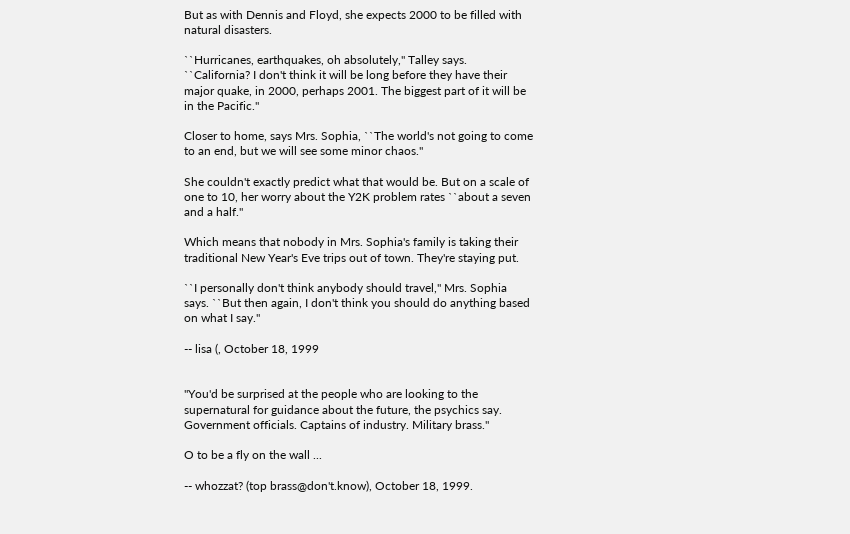But as with Dennis and Floyd, she expects 2000 to be filled with natural disasters.

``Hurricanes, earthquakes, oh absolutely,'' Talley says. ``California? I don't think it will be long before they have their major quake, in 2000, perhaps 2001. The biggest part of it will be in the Pacific.''

Closer to home, says Mrs. Sophia, ``The world's not going to come to an end, but we will see some minor chaos.''

She couldn't exactly predict what that would be. But on a scale of one to 10, her worry about the Y2K problem rates ``about a seven and a half.''

Which means that nobody in Mrs. Sophia's family is taking their traditional New Year's Eve trips out of town. They're staying put.

``I personally don't think anybody should travel,'' Mrs. Sophia says. ``But then again, I don't think you should do anything based on what I say.''

-- lisa (, October 18, 1999


"You'd be surprised at the people who are looking to the supernatural for guidance about the future, the psychics say. Government officials. Captains of industry. Military brass."

O to be a fly on the wall ...

-- whozzat? (top brass@don't.know), October 18, 1999.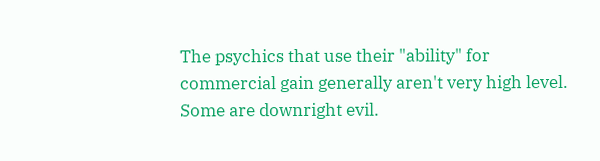The psychics that use their "ability" for commercial gain generally aren't very high level. Some are downright evil.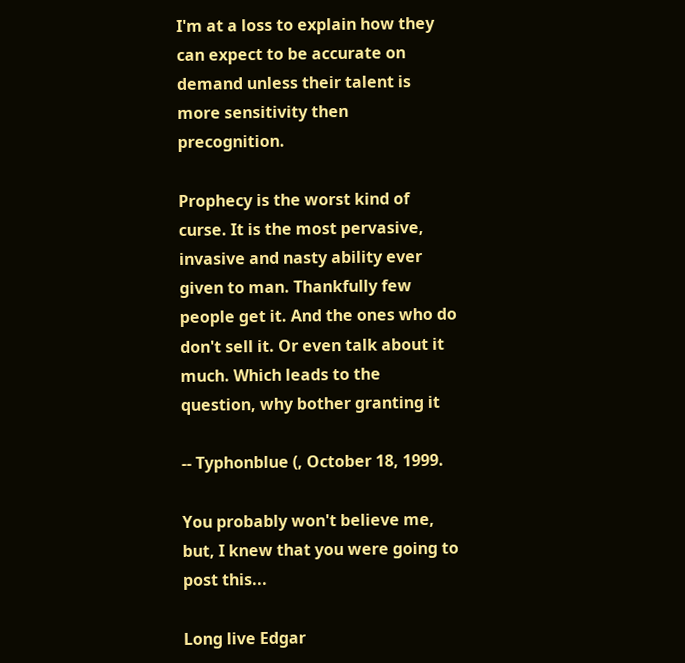I'm at a loss to explain how they can expect to be accurate on demand unless their talent is more sensitivity then precognition.

Prophecy is the worst kind of curse. It is the most pervasive, invasive and nasty ability ever given to man. Thankfully few people get it. And the ones who do don't sell it. Or even talk about it much. Which leads to the question, why bother granting it

-- Typhonblue (, October 18, 1999.

You probably won't believe me, but, I knew that you were going to post this...

Long live Edgar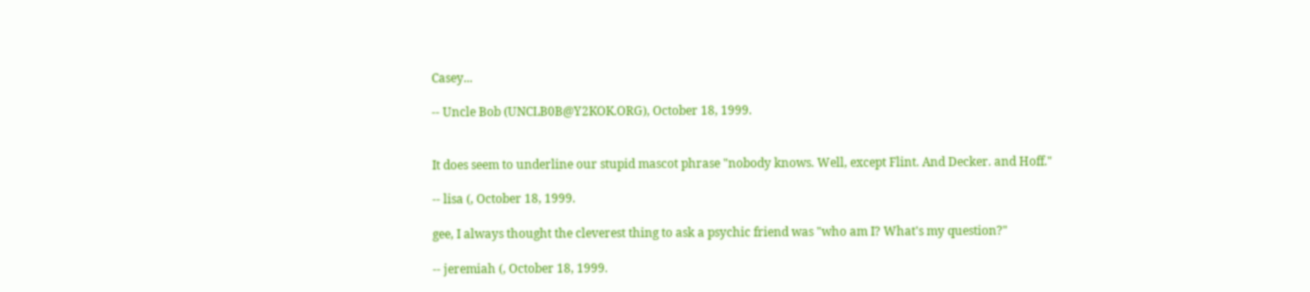Casey...

-- Uncle Bob (UNCLB0B@Y2KOK.ORG), October 18, 1999.


It does seem to underline our stupid mascot phrase "nobody knows. Well, except Flint. And Decker. and Hoff."

-- lisa (, October 18, 1999.

gee, I always thought the cleverest thing to ask a psychic friend was "who am I? What's my question?"

-- jeremiah (, October 18, 1999.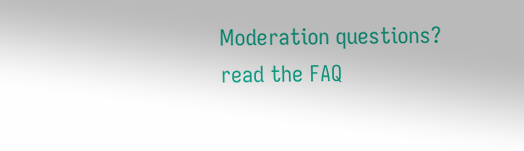Moderation questions? read the FAQ